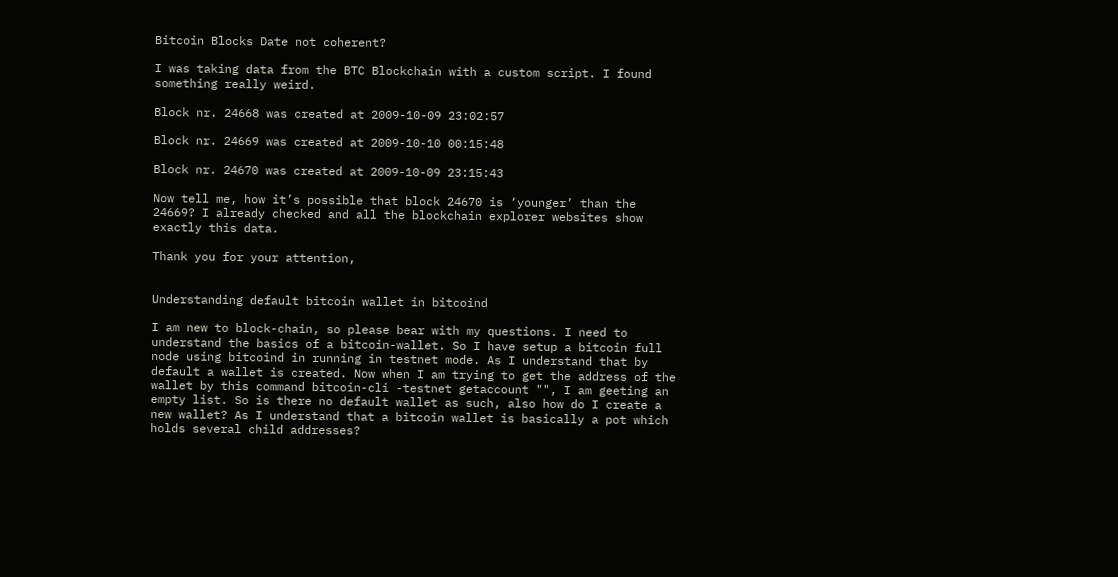Bitcoin Blocks Date not coherent?

I was taking data from the BTC Blockchain with a custom script. I found something really weird.

Block nr. 24668 was created at 2009-10-09 23:02:57

Block nr. 24669 was created at 2009-10-10 00:15:48

Block nr. 24670 was created at 2009-10-09 23:15:43

Now tell me, how it’s possible that block 24670 is ‘younger’ than the 24669? I already checked and all the blockchain explorer websites show exactly this data.

Thank you for your attention,


Understanding default bitcoin wallet in bitcoind

I am new to block-chain, so please bear with my questions. I need to understand the basics of a bitcoin-wallet. So I have setup a bitcoin full node using bitcoind in running in testnet mode. As I understand that by default a wallet is created. Now when I am trying to get the address of the wallet by this command bitcoin-cli -testnet getaccount "", I am geeting an empty list. So is there no default wallet as such, also how do I create a new wallet? As I understand that a bitcoin wallet is basically a pot which holds several child addresses?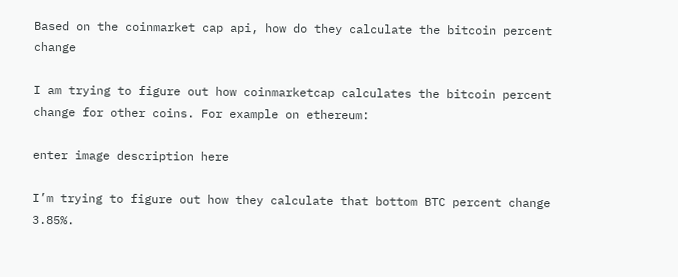Based on the coinmarket cap api, how do they calculate the bitcoin percent change

I am trying to figure out how coinmarketcap calculates the bitcoin percent change for other coins. For example on ethereum:

enter image description here

I’m trying to figure out how they calculate that bottom BTC percent change 3.85%.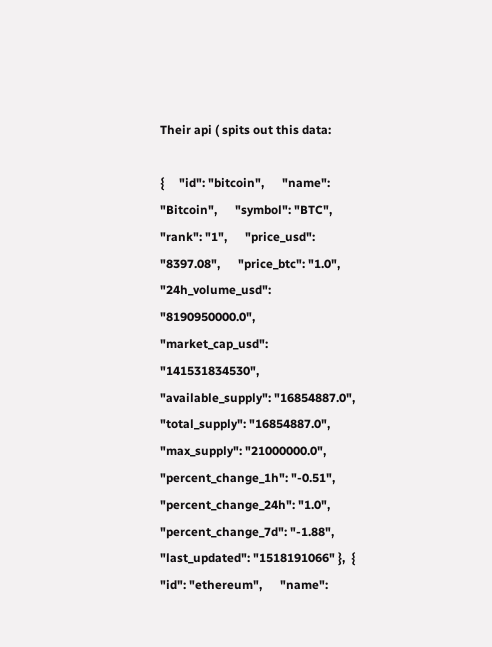Their api ( spits out this data:

{     "id": "bitcoin",      "name": "Bitcoin",      "symbol": "BTC",      "rank": "1",      "price_usd": "8397.08",      "price_btc": "1.0",      "24h_volume_usd": "8190950000.0",      "market_cap_usd": "141531834530",      "available_supply": "16854887.0",      "total_supply": "16854887.0",      "max_supply": "21000000.0",      "percent_change_1h": "-0.51",      "percent_change_24h": "1.0",      "percent_change_7d": "-1.88",      "last_updated": "1518191066" },  {     "id": "ethereum",      "name":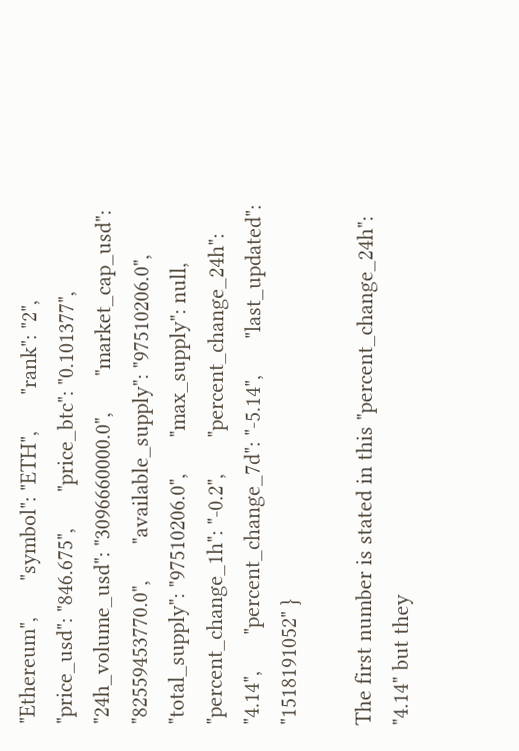"Ethereum",      "symbol": "ETH",      "rank": "2",      "price_usd": "846.675",      "price_btc": "0.101377",      "24h_volume_usd": "3096660000.0",      "market_cap_usd": "82559453770.0",      "available_supply": "97510206.0",      "total_supply": "97510206.0",      "max_supply": null,      "percent_change_1h": "-0.2",      "percent_change_24h": "4.14",      "percent_change_7d": "-5.14",      "last_updated": "1518191052" }

The first number is stated in this "percent_change_24h": "4.14" but they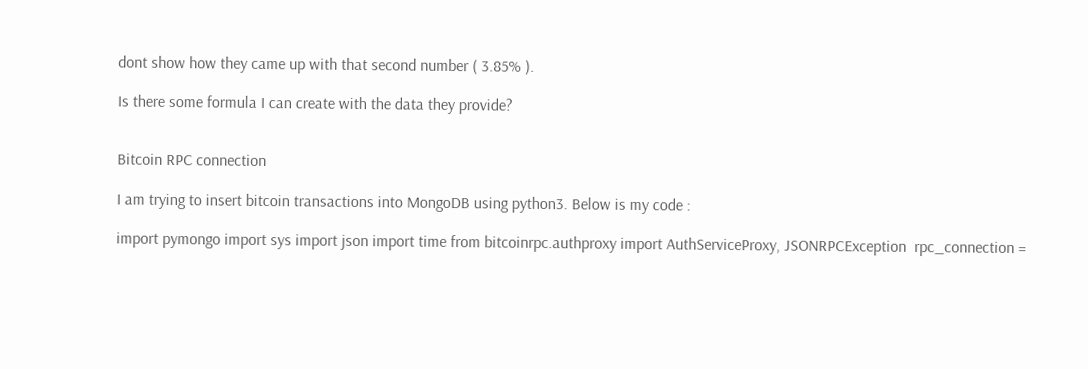dont show how they came up with that second number ( 3.85% ).

Is there some formula I can create with the data they provide?


Bitcoin RPC connection

I am trying to insert bitcoin transactions into MongoDB using python3. Below is my code :

import pymongo import sys import json import time from bitcoinrpc.authproxy import AuthServiceProxy, JSONRPCException  rpc_connection =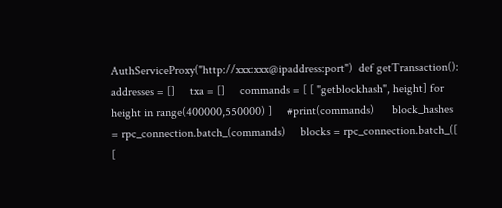AuthServiceProxy("http://xxx:xxx@ipaddress:port")  def getTransaction():     addresses = []     txa = []     commands = [ [ "getblockhash", height] for height in range(400000,550000) ]     #print(commands)      block_hashes = rpc_connection.batch_(commands)     blocks = rpc_connection.batch_([ [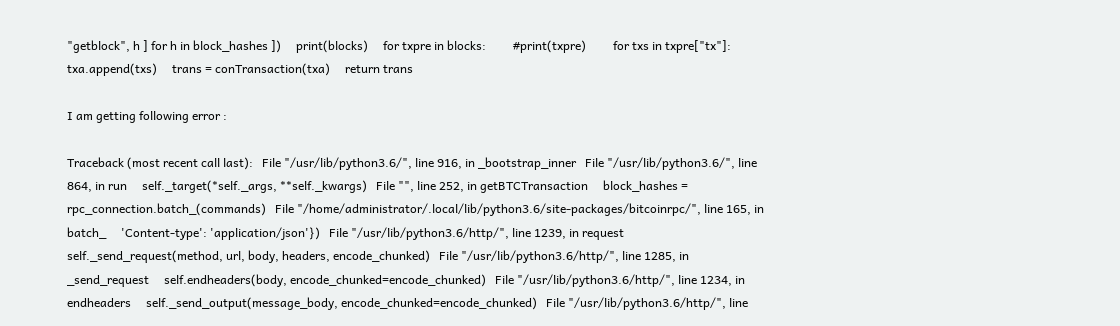"getblock", h ] for h in block_hashes ])     print(blocks)     for txpre in blocks:         #print(txpre)         for txs in txpre["tx"]:             txa.append(txs)     trans = conTransaction(txa)     return trans

I am getting following error :

Traceback (most recent call last):   File "/usr/lib/python3.6/", line 916, in _bootstrap_inner   File "/usr/lib/python3.6/", line 864, in run     self._target(*self._args, **self._kwargs)   File "", line 252, in getBTCTransaction     block_hashes = rpc_connection.batch_(commands)   File "/home/administrator/.local/lib/python3.6/site-packages/bitcoinrpc/", line 165, in batch_     'Content-type': 'application/json'})   File "/usr/lib/python3.6/http/", line 1239, in request     self._send_request(method, url, body, headers, encode_chunked)   File "/usr/lib/python3.6/http/", line 1285, in _send_request     self.endheaders(body, encode_chunked=encode_chunked)   File "/usr/lib/python3.6/http/", line 1234, in endheaders     self._send_output(message_body, encode_chunked=encode_chunked)   File "/usr/lib/python3.6/http/", line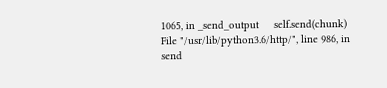1065, in _send_output     self.send(chunk)   File "/usr/lib/python3.6/http/", line 986, in send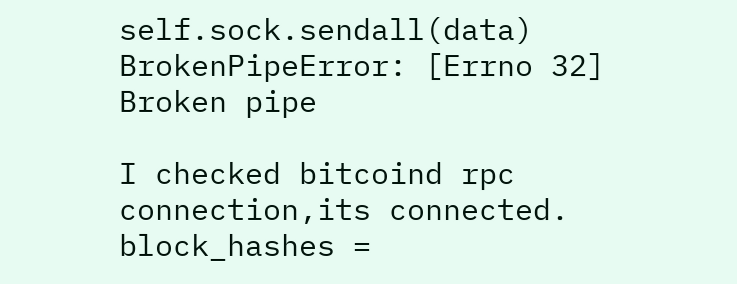self.sock.sendall(data) BrokenPipeError: [Errno 32] Broken pipe

I checked bitcoind rpc connection,its connected.
block_hashes =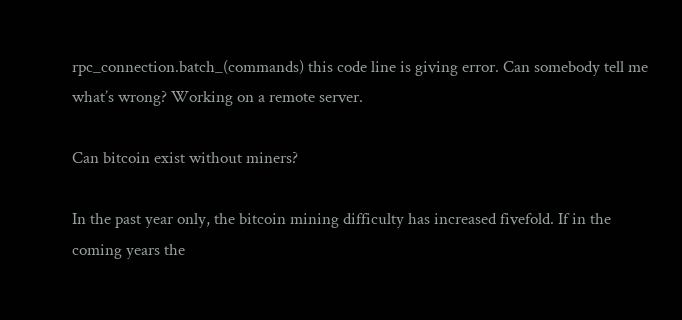rpc_connection.batch_(commands) this code line is giving error. Can somebody tell me what’s wrong? Working on a remote server.

Can bitcoin exist without miners?

In the past year only, the bitcoin mining difficulty has increased fivefold. If in the coming years the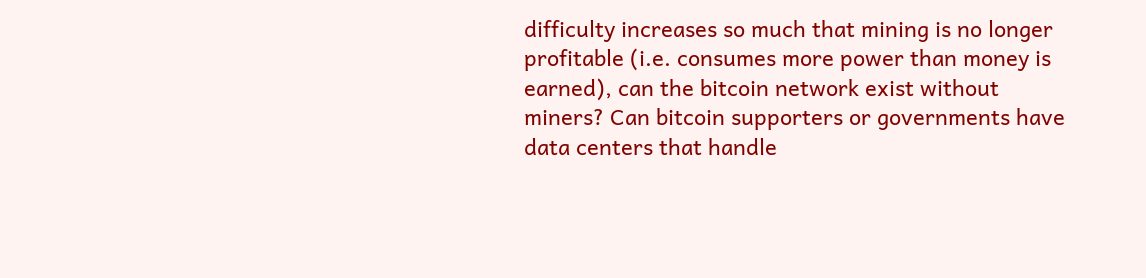difficulty increases so much that mining is no longer profitable (i.e. consumes more power than money is earned), can the bitcoin network exist without miners? Can bitcoin supporters or governments have data centers that handle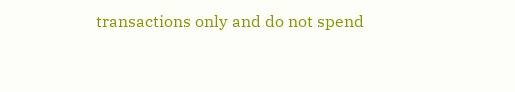transactions only and do not spend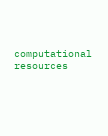computational resources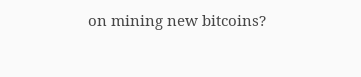on mining new bitcoins?